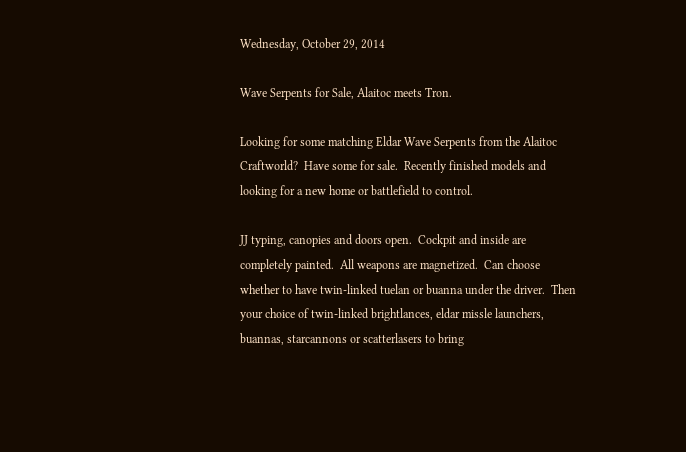Wednesday, October 29, 2014

Wave Serpents for Sale, Alaitoc meets Tron.

Looking for some matching Eldar Wave Serpents from the Alaitoc Craftworld?  Have some for sale.  Recently finished models and looking for a new home or battlefield to control.

JJ typing, canopies and doors open.  Cockpit and inside are completely painted.  All weapons are magnetized.  Can choose whether to have twin-linked tuelan or buanna under the driver.  Then your choice of twin-linked brightlances, eldar missle launchers, buannas, starcannons or scatterlasers to bring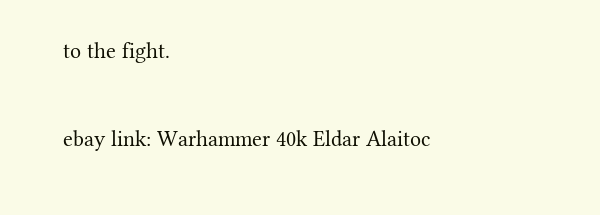to the fight.

ebay link: Warhammer 40k Eldar Alaitoc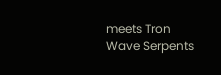meets Tron Wave Serpents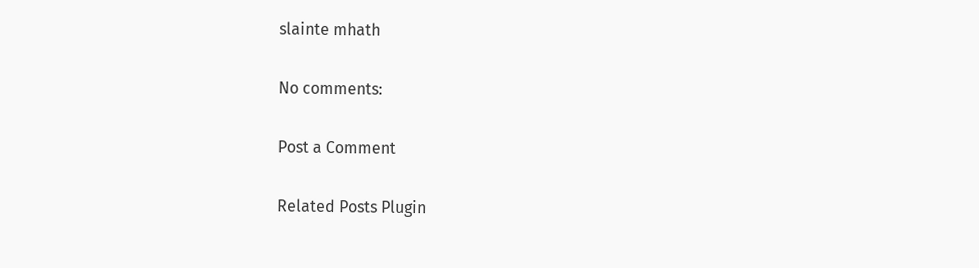slainte mhath

No comments:

Post a Comment

Related Posts Plugin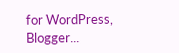for WordPress, Blogger...